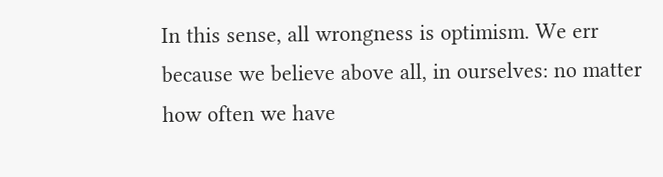In this sense, all wrongness is optimism. We err because we believe above all, in ourselves: no matter how often we have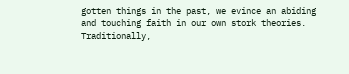gotten things in the past, we evince an abiding and touching faith in our own stork theories. Traditionally,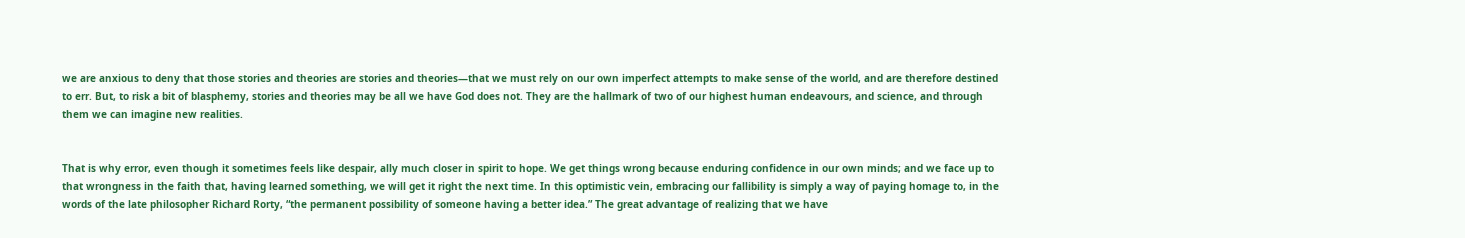we are anxious to deny that those stories and theories are stories and theories—that we must rely on our own imperfect attempts to make sense of the world, and are therefore destined to err. But, to risk a bit of blasphemy, stories and theories may be all we have God does not. They are the hallmark of two of our highest human endeavours, and science, and through them we can imagine new realities.


That is why error, even though it sometimes feels like despair, ally much closer in spirit to hope. We get things wrong because enduring confidence in our own minds; and we face up to that wrongness in the faith that, having learned something, we will get it right the next time. In this optimistic vein, embracing our fallibility is simply a way of paying homage to, in the words of the late philosopher Richard Rorty, “the permanent possibility of someone having a better idea.” The great advantage of realizing that we have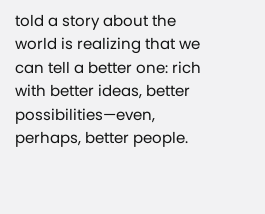told a story about the world is realizing that we can tell a better one: rich with better ideas, better possibilities—even, perhaps, better people.